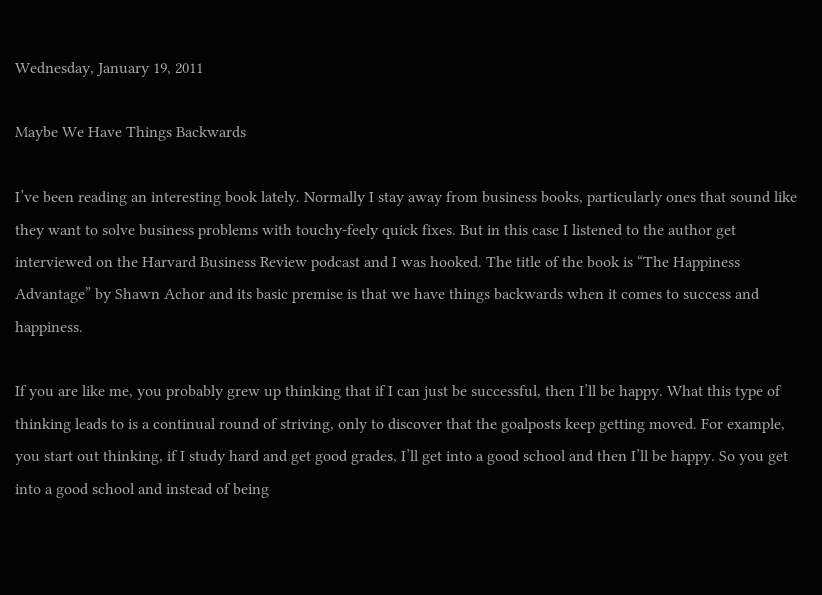Wednesday, January 19, 2011

Maybe We Have Things Backwards

I’ve been reading an interesting book lately. Normally I stay away from business books, particularly ones that sound like they want to solve business problems with touchy-feely quick fixes. But in this case I listened to the author get interviewed on the Harvard Business Review podcast and I was hooked. The title of the book is “The Happiness Advantage” by Shawn Achor and its basic premise is that we have things backwards when it comes to success and happiness.

If you are like me, you probably grew up thinking that if I can just be successful, then I’ll be happy. What this type of thinking leads to is a continual round of striving, only to discover that the goalposts keep getting moved. For example, you start out thinking, if I study hard and get good grades, I’ll get into a good school and then I’ll be happy. So you get into a good school and instead of being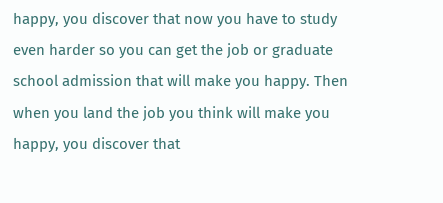happy, you discover that now you have to study even harder so you can get the job or graduate school admission that will make you happy. Then when you land the job you think will make you happy, you discover that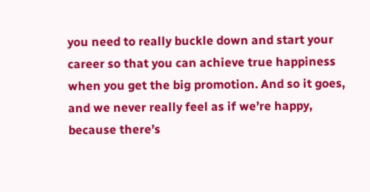you need to really buckle down and start your career so that you can achieve true happiness when you get the big promotion. And so it goes, and we never really feel as if we’re happy, because there’s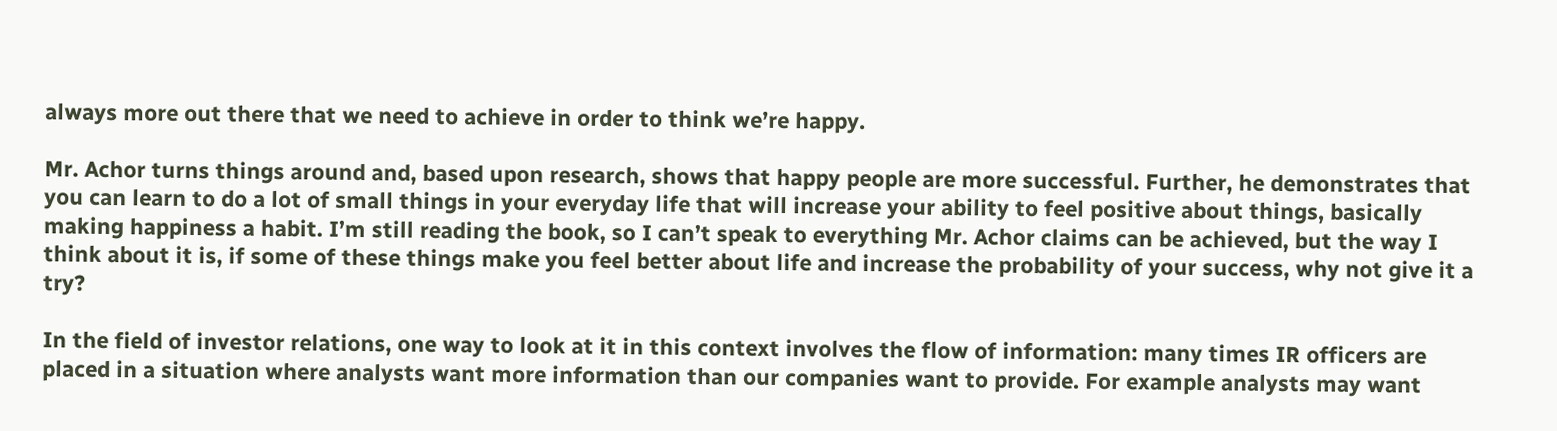always more out there that we need to achieve in order to think we’re happy.

Mr. Achor turns things around and, based upon research, shows that happy people are more successful. Further, he demonstrates that you can learn to do a lot of small things in your everyday life that will increase your ability to feel positive about things, basically making happiness a habit. I’m still reading the book, so I can’t speak to everything Mr. Achor claims can be achieved, but the way I think about it is, if some of these things make you feel better about life and increase the probability of your success, why not give it a try?

In the field of investor relations, one way to look at it in this context involves the flow of information: many times IR officers are placed in a situation where analysts want more information than our companies want to provide. For example analysts may want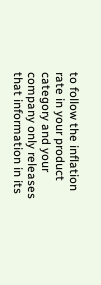to follow the inflation rate in your product category and your company only releases that information in its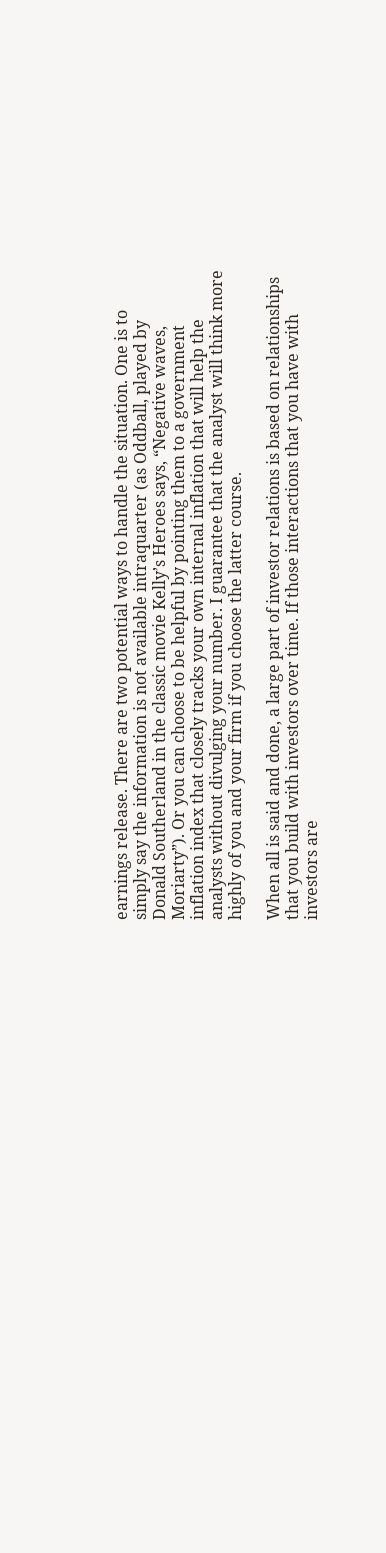earnings release. There are two potential ways to handle the situation. One is to simply say the information is not available intraquarter (as Oddball, played by Donald Southerland in the classic movie Kelly’s Heroes says, “Negative waves, Moriarty”). Or you can choose to be helpful by pointing them to a government inflation index that closely tracks your own internal inflation that will help the analysts without divulging your number. I guarantee that the analyst will think more highly of you and your firm if you choose the latter course.

When all is said and done, a large part of investor relations is based on relationships that you build with investors over time. If those interactions that you have with investors are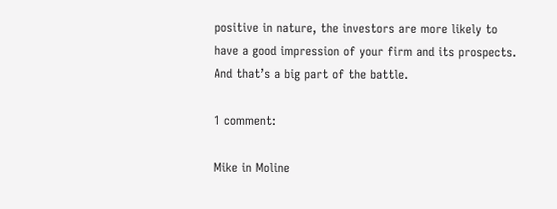positive in nature, the investors are more likely to have a good impression of your firm and its prospects. And that’s a big part of the battle.

1 comment:

Mike in Moline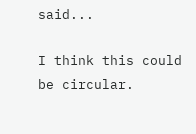said...

I think this could be circular.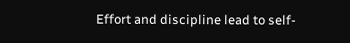Effort and discipline lead to self-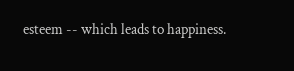esteem -- which leads to happiness.